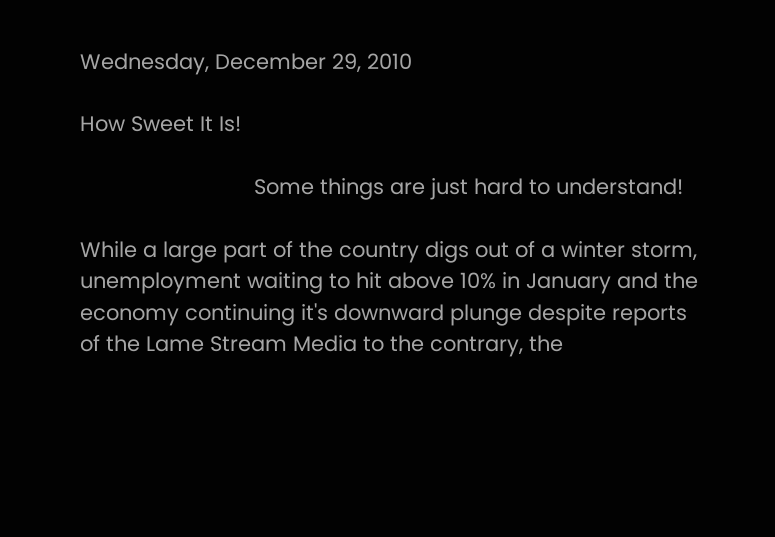Wednesday, December 29, 2010

How Sweet It Is!

                             Some things are just hard to understand!

While a large part of the country digs out of a winter storm, unemployment waiting to hit above 10% in January and the economy continuing it's downward plunge despite reports of the Lame Stream Media to the contrary, the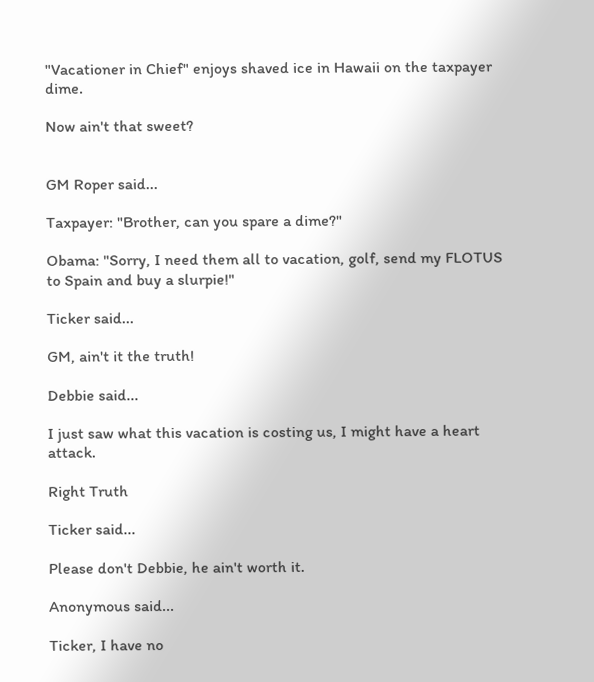"Vacationer in Chief" enjoys shaved ice in Hawaii on the taxpayer dime.

Now ain't that sweet?


GM Roper said...

Taxpayer: "Brother, can you spare a dime?"

Obama: "Sorry, I need them all to vacation, golf, send my FLOTUS to Spain and buy a slurpie!"

Ticker said...

GM, ain't it the truth!

Debbie said...

I just saw what this vacation is costing us, I might have a heart attack.

Right Truth

Ticker said...

Please don't Debbie, he ain't worth it.

Anonymous said...

Ticker, I have no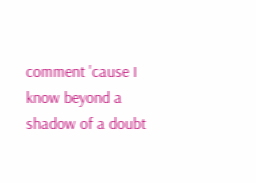comment 'cause I know beyond a shadow of a doubt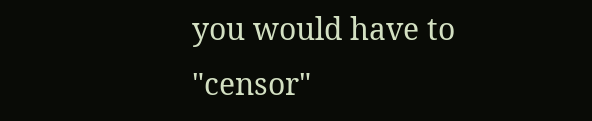you would have to "censor"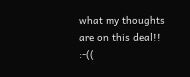what my thoughts are on this deal!! :-((